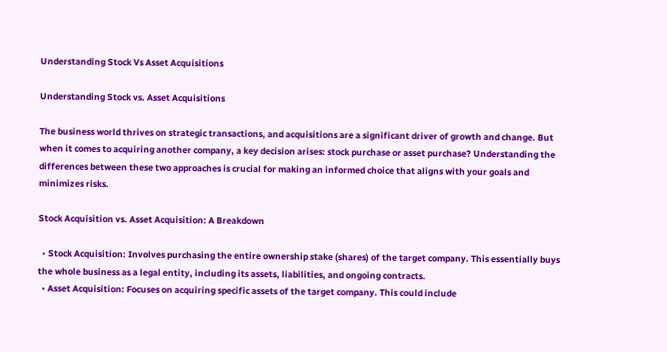Understanding Stock Vs Asset Acquisitions

Understanding Stock vs. Asset Acquisitions

The business world thrives on strategic transactions, and acquisitions are a significant driver of growth and change. But when it comes to acquiring another company, a key decision arises: stock purchase or asset purchase? Understanding the differences between these two approaches is crucial for making an informed choice that aligns with your goals and minimizes risks.

Stock Acquisition vs. Asset Acquisition: A Breakdown

  • Stock Acquisition: Involves purchasing the entire ownership stake (shares) of the target company. This essentially buys the whole business as a legal entity, including its assets, liabilities, and ongoing contracts.
  • Asset Acquisition: Focuses on acquiring specific assets of the target company. This could include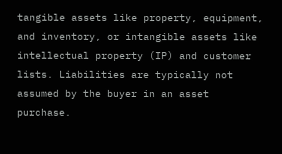tangible assets like property, equipment, and inventory, or intangible assets like intellectual property (IP) and customer lists. Liabilities are typically not assumed by the buyer in an asset purchase.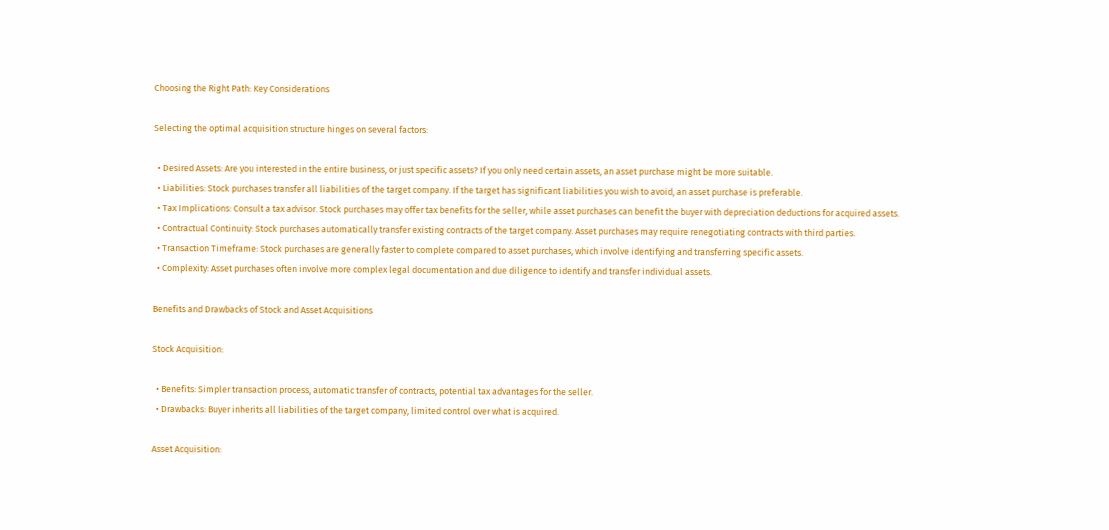Choosing the Right Path: Key Considerations

Selecting the optimal acquisition structure hinges on several factors:

  • Desired Assets: Are you interested in the entire business, or just specific assets? If you only need certain assets, an asset purchase might be more suitable.
  • Liabilities: Stock purchases transfer all liabilities of the target company. If the target has significant liabilities you wish to avoid, an asset purchase is preferable.
  • Tax Implications: Consult a tax advisor. Stock purchases may offer tax benefits for the seller, while asset purchases can benefit the buyer with depreciation deductions for acquired assets.
  • Contractual Continuity: Stock purchases automatically transfer existing contracts of the target company. Asset purchases may require renegotiating contracts with third parties.
  • Transaction Timeframe: Stock purchases are generally faster to complete compared to asset purchases, which involve identifying and transferring specific assets.
  • Complexity: Asset purchases often involve more complex legal documentation and due diligence to identify and transfer individual assets.

Benefits and Drawbacks of Stock and Asset Acquisitions

Stock Acquisition:

  • Benefits: Simpler transaction process, automatic transfer of contracts, potential tax advantages for the seller.
  • Drawbacks: Buyer inherits all liabilities of the target company, limited control over what is acquired.

Asset Acquisition: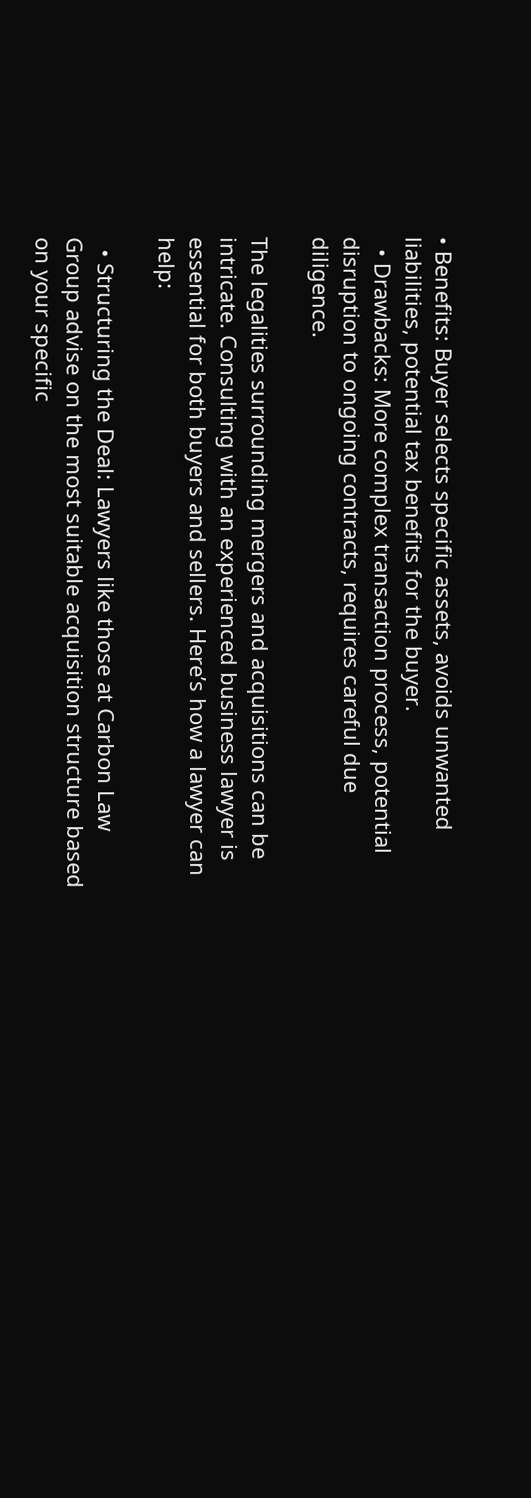• Benefits: Buyer selects specific assets, avoids unwanted liabilities, potential tax benefits for the buyer.
  • Drawbacks: More complex transaction process, potential disruption to ongoing contracts, requires careful due diligence.

The legalities surrounding mergers and acquisitions can be intricate. Consulting with an experienced business lawyer is essential for both buyers and sellers. Here’s how a lawyer can help:

  • Structuring the Deal: Lawyers like those at Carbon Law Group advise on the most suitable acquisition structure based on your specific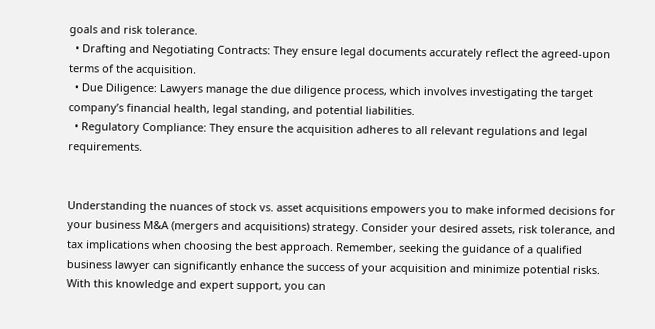goals and risk tolerance.
  • Drafting and Negotiating Contracts: They ensure legal documents accurately reflect the agreed-upon terms of the acquisition.
  • Due Diligence: Lawyers manage the due diligence process, which involves investigating the target company’s financial health, legal standing, and potential liabilities.
  • Regulatory Compliance: They ensure the acquisition adheres to all relevant regulations and legal requirements.


Understanding the nuances of stock vs. asset acquisitions empowers you to make informed decisions for your business M&A (mergers and acquisitions) strategy. Consider your desired assets, risk tolerance, and tax implications when choosing the best approach. Remember, seeking the guidance of a qualified business lawyer can significantly enhance the success of your acquisition and minimize potential risks. With this knowledge and expert support, you can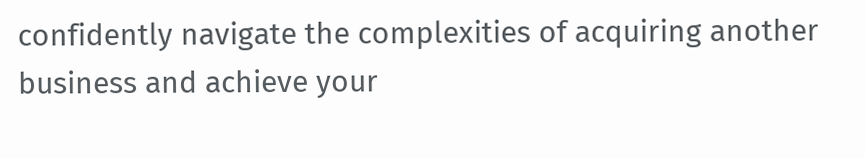confidently navigate the complexities of acquiring another business and achieve your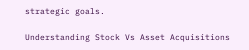strategic goals.

Understanding Stock Vs Asset Acquisitions